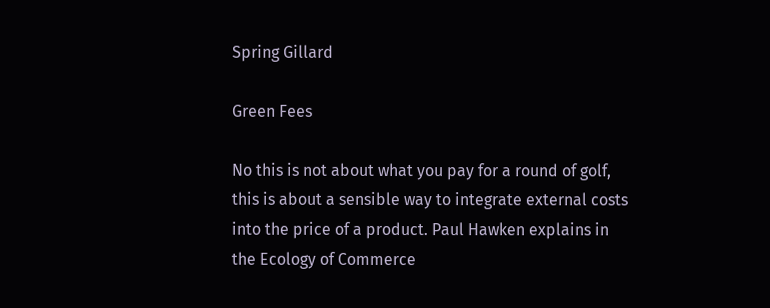Spring Gillard

Green Fees

No this is not about what you pay for a round of golf, this is about a sensible way to integrate external costs into the price of a product. Paul Hawken explains in the Ecology of Commerce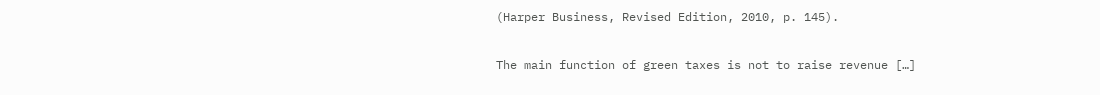(Harper Business, Revised Edition, 2010, p. 145).

The main function of green taxes is not to raise revenue […]